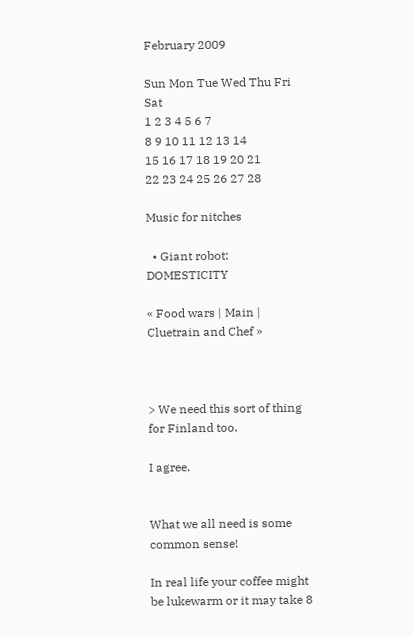February 2009

Sun Mon Tue Wed Thu Fri Sat
1 2 3 4 5 6 7
8 9 10 11 12 13 14
15 16 17 18 19 20 21
22 23 24 25 26 27 28

Music for nitches

  • Giant robot: DOMESTICITY

« Food wars | Main | Cluetrain and Chef »



> We need this sort of thing for Finland too.

I agree.


What we all need is some common sense!

In real life your coffee might be lukewarm or it may take 8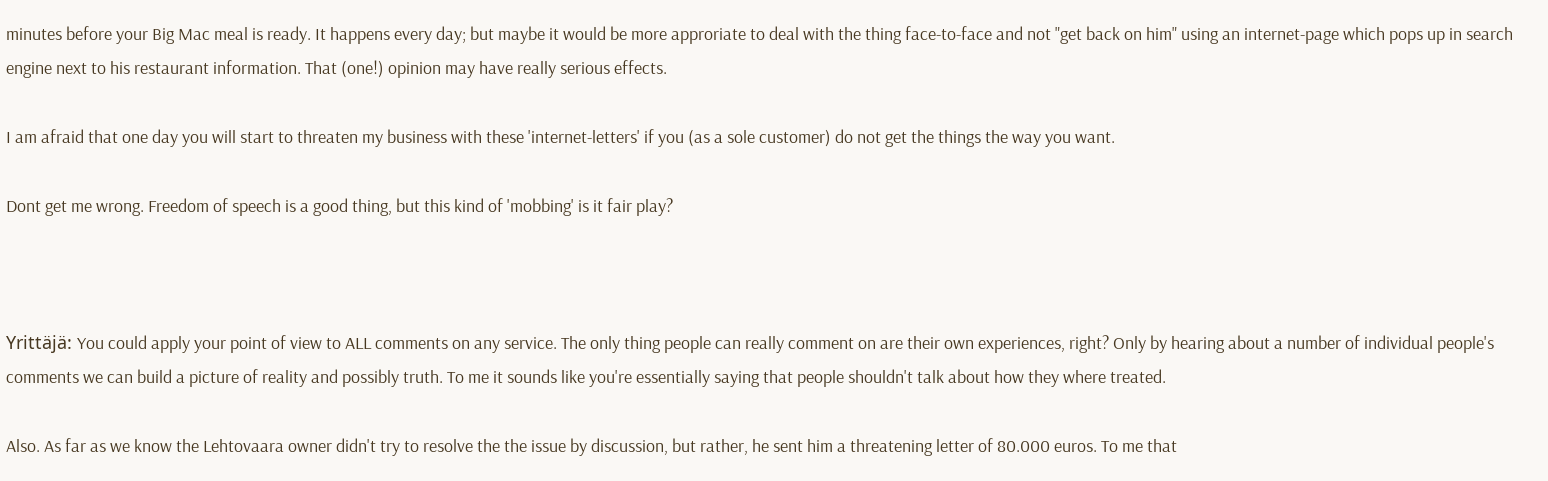minutes before your Big Mac meal is ready. It happens every day; but maybe it would be more approriate to deal with the thing face-to-face and not "get back on him" using an internet-page which pops up in search engine next to his restaurant information. That (one!) opinion may have really serious effects.

I am afraid that one day you will start to threaten my business with these 'internet-letters' if you (as a sole customer) do not get the things the way you want.

Dont get me wrong. Freedom of speech is a good thing, but this kind of 'mobbing' is it fair play?



Yrittäjä: You could apply your point of view to ALL comments on any service. The only thing people can really comment on are their own experiences, right? Only by hearing about a number of individual people's comments we can build a picture of reality and possibly truth. To me it sounds like you're essentially saying that people shouldn't talk about how they where treated.

Also. As far as we know the Lehtovaara owner didn't try to resolve the the issue by discussion, but rather, he sent him a threatening letter of 80.000 euros. To me that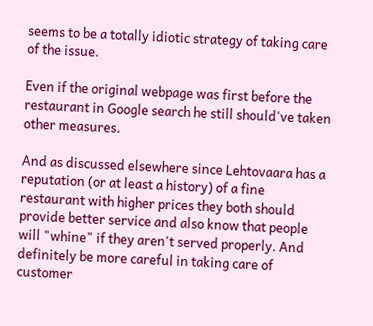seems to be a totally idiotic strategy of taking care of the issue.

Even if the original webpage was first before the restaurant in Google search he still should've taken other measures.

And as discussed elsewhere since Lehtovaara has a reputation (or at least a history) of a fine restaurant with higher prices they both should provide better service and also know that people will "whine" if they aren't served properly. And definitely be more careful in taking care of customer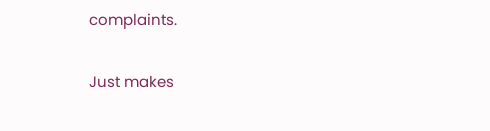complaints.

Just makes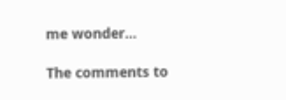me wonder...

The comments to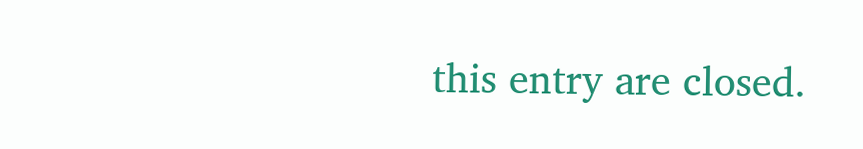this entry are closed.